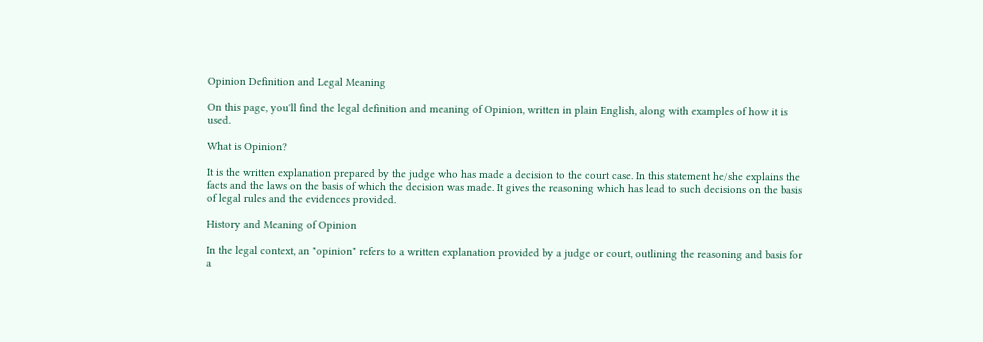Opinion Definition and Legal Meaning

On this page, you'll find the legal definition and meaning of Opinion, written in plain English, along with examples of how it is used.

What is Opinion?

It is the written explanation prepared by the judge who has made a decision to the court case. In this statement he/she explains the facts and the laws on the basis of which the decision was made. It gives the reasoning which has lead to such decisions on the basis of legal rules and the evidences provided.

History and Meaning of Opinion

In the legal context, an "opinion" refers to a written explanation provided by a judge or court, outlining the reasoning and basis for a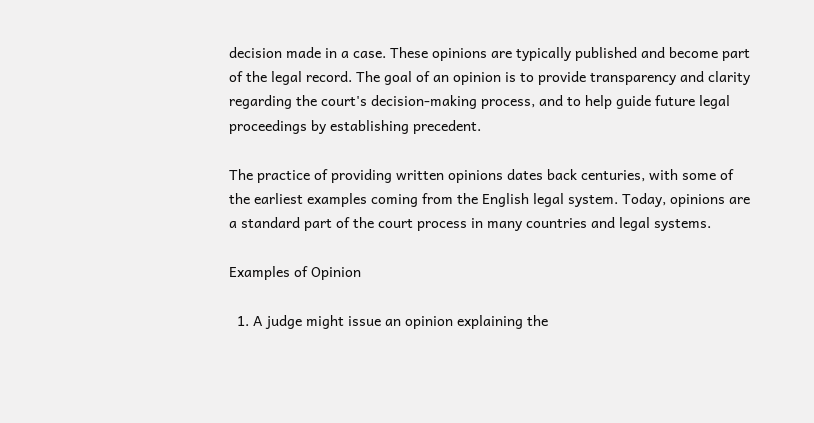decision made in a case. These opinions are typically published and become part of the legal record. The goal of an opinion is to provide transparency and clarity regarding the court's decision-making process, and to help guide future legal proceedings by establishing precedent.

The practice of providing written opinions dates back centuries, with some of the earliest examples coming from the English legal system. Today, opinions are a standard part of the court process in many countries and legal systems.

Examples of Opinion

  1. A judge might issue an opinion explaining the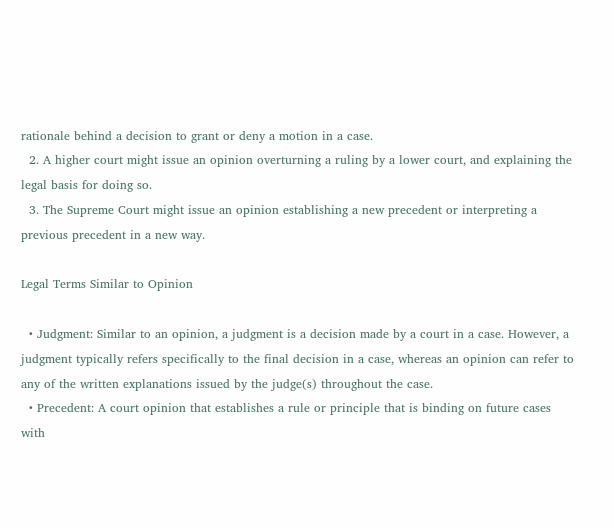rationale behind a decision to grant or deny a motion in a case.
  2. A higher court might issue an opinion overturning a ruling by a lower court, and explaining the legal basis for doing so.
  3. The Supreme Court might issue an opinion establishing a new precedent or interpreting a previous precedent in a new way.

Legal Terms Similar to Opinion

  • Judgment: Similar to an opinion, a judgment is a decision made by a court in a case. However, a judgment typically refers specifically to the final decision in a case, whereas an opinion can refer to any of the written explanations issued by the judge(s) throughout the case.
  • Precedent: A court opinion that establishes a rule or principle that is binding on future cases with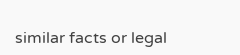similar facts or legal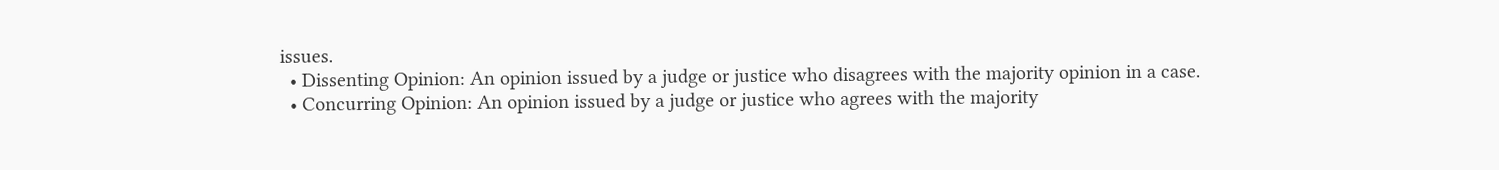issues.
  • Dissenting Opinion: An opinion issued by a judge or justice who disagrees with the majority opinion in a case.
  • Concurring Opinion: An opinion issued by a judge or justice who agrees with the majority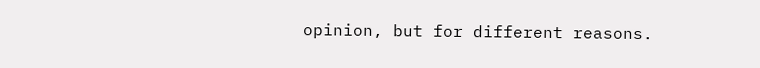opinion, but for different reasons.